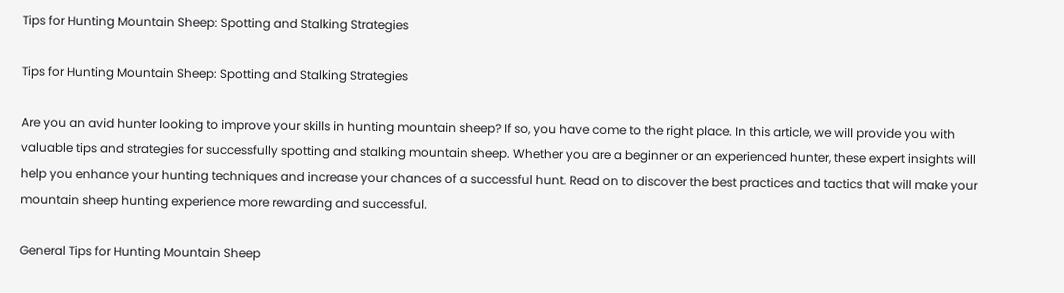Tips for Hunting Mountain Sheep: Spotting and Stalking Strategies

Tips for Hunting Mountain Sheep: Spotting and Stalking Strategies

Are you an avid hunter looking to improve your skills in hunting mountain sheep? If so, you have come to the right place. In this article, we will provide you with valuable tips and strategies for successfully spotting and stalking mountain sheep. Whether you are a beginner or an experienced hunter, these expert insights will help you enhance your hunting techniques and increase your chances of a successful hunt. Read on to discover the best practices and tactics that will make your mountain sheep hunting experience more rewarding and successful.

General Tips for Hunting Mountain Sheep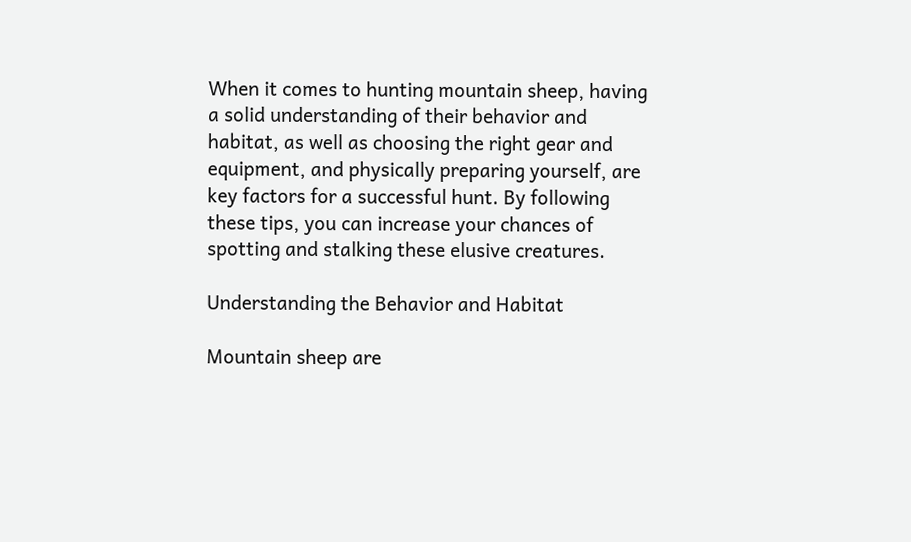When it comes to hunting mountain sheep, having a solid understanding of their behavior and habitat, as well as choosing the right gear and equipment, and physically preparing yourself, are key factors for a successful hunt. By following these tips, you can increase your chances of spotting and stalking these elusive creatures.

Understanding the Behavior and Habitat

Mountain sheep are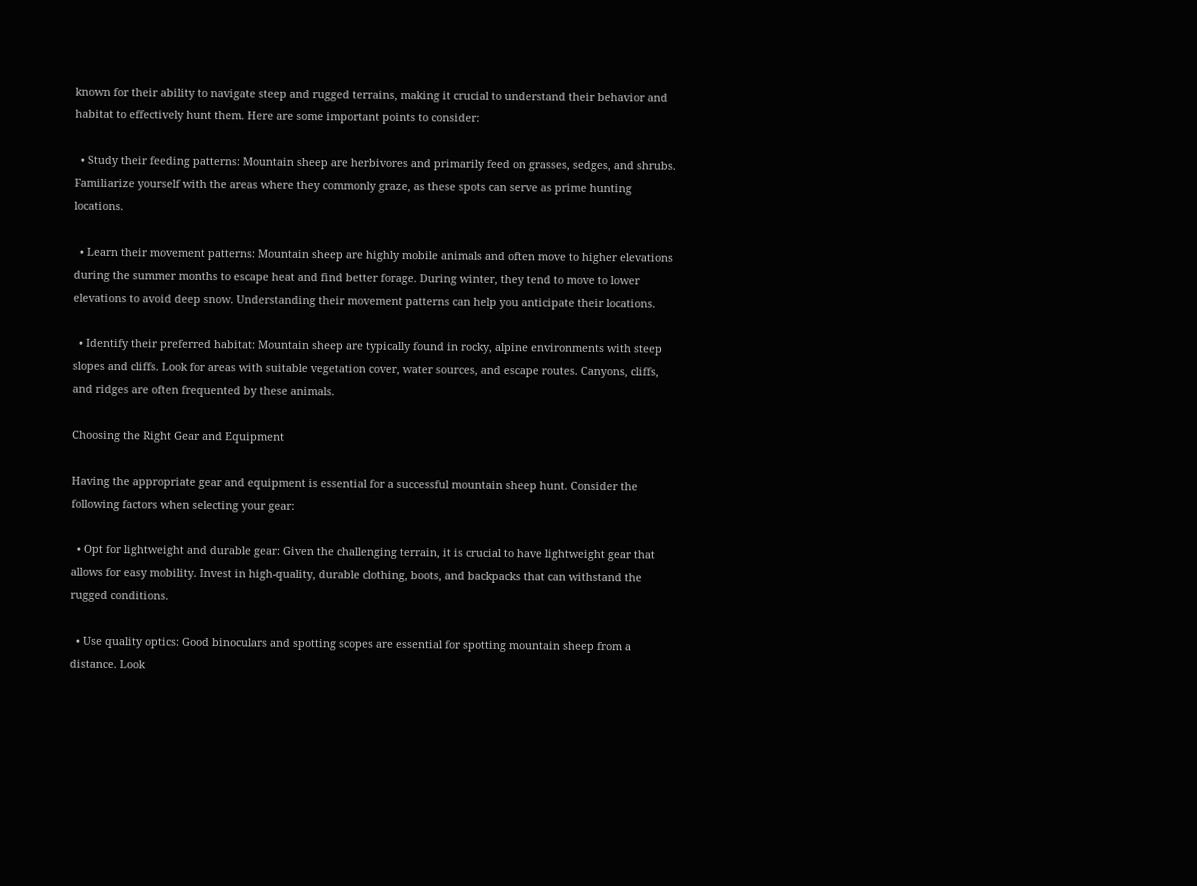known for their ability to navigate steep and rugged terrains, making it crucial to understand their behavior and habitat to effectively hunt them. Here are some important points to consider:

  • Study their feeding patterns: Mountain sheep are herbivores and primarily feed on grasses, sedges, and shrubs. Familiarize yourself with the areas where they commonly graze, as these spots can serve as prime hunting locations.

  • Learn their movement patterns: Mountain sheep are highly mobile animals and often move to higher elevations during the summer months to escape heat and find better forage. During winter, they tend to move to lower elevations to avoid deep snow. Understanding their movement patterns can help you anticipate their locations.

  • Identify their preferred habitat: Mountain sheep are typically found in rocky, alpine environments with steep slopes and cliffs. Look for areas with suitable vegetation cover, water sources, and escape routes. Canyons, cliffs, and ridges are often frequented by these animals.

Choosing the Right Gear and Equipment

Having the appropriate gear and equipment is essential for a successful mountain sheep hunt. Consider the following factors when selecting your gear:

  • Opt for lightweight and durable gear: Given the challenging terrain, it is crucial to have lightweight gear that allows for easy mobility. Invest in high-quality, durable clothing, boots, and backpacks that can withstand the rugged conditions.

  • Use quality optics: Good binoculars and spotting scopes are essential for spotting mountain sheep from a distance. Look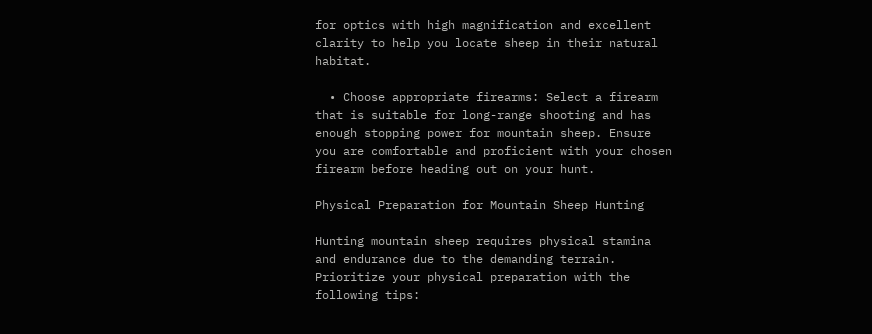for optics with high magnification and excellent clarity to help you locate sheep in their natural habitat.

  • Choose appropriate firearms: Select a firearm that is suitable for long-range shooting and has enough stopping power for mountain sheep. Ensure you are comfortable and proficient with your chosen firearm before heading out on your hunt.

Physical Preparation for Mountain Sheep Hunting

Hunting mountain sheep requires physical stamina and endurance due to the demanding terrain. Prioritize your physical preparation with the following tips: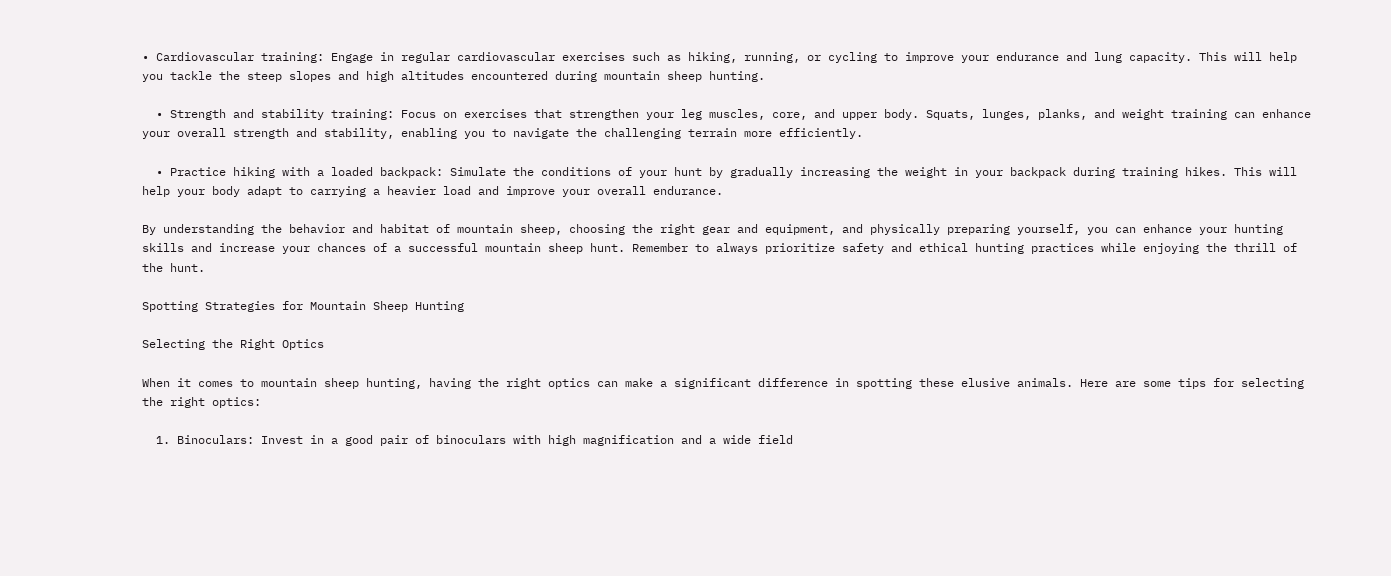• Cardiovascular training: Engage in regular cardiovascular exercises such as hiking, running, or cycling to improve your endurance and lung capacity. This will help you tackle the steep slopes and high altitudes encountered during mountain sheep hunting.

  • Strength and stability training: Focus on exercises that strengthen your leg muscles, core, and upper body. Squats, lunges, planks, and weight training can enhance your overall strength and stability, enabling you to navigate the challenging terrain more efficiently.

  • Practice hiking with a loaded backpack: Simulate the conditions of your hunt by gradually increasing the weight in your backpack during training hikes. This will help your body adapt to carrying a heavier load and improve your overall endurance.

By understanding the behavior and habitat of mountain sheep, choosing the right gear and equipment, and physically preparing yourself, you can enhance your hunting skills and increase your chances of a successful mountain sheep hunt. Remember to always prioritize safety and ethical hunting practices while enjoying the thrill of the hunt.

Spotting Strategies for Mountain Sheep Hunting

Selecting the Right Optics

When it comes to mountain sheep hunting, having the right optics can make a significant difference in spotting these elusive animals. Here are some tips for selecting the right optics:

  1. Binoculars: Invest in a good pair of binoculars with high magnification and a wide field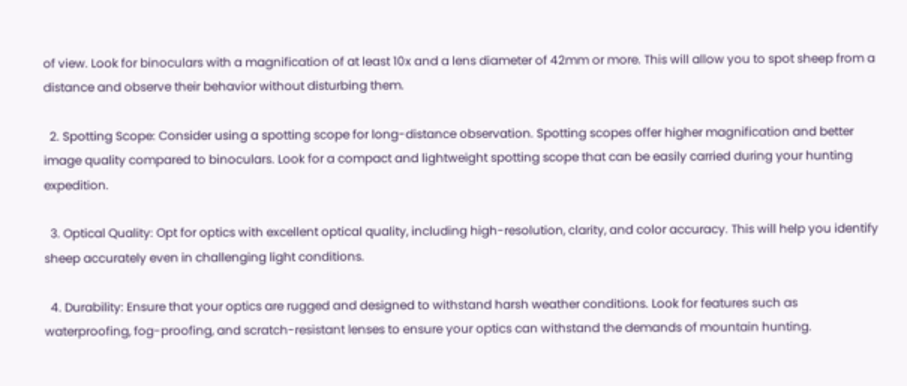of view. Look for binoculars with a magnification of at least 10x and a lens diameter of 42mm or more. This will allow you to spot sheep from a distance and observe their behavior without disturbing them.

  2. Spotting Scope: Consider using a spotting scope for long-distance observation. Spotting scopes offer higher magnification and better image quality compared to binoculars. Look for a compact and lightweight spotting scope that can be easily carried during your hunting expedition.

  3. Optical Quality: Opt for optics with excellent optical quality, including high-resolution, clarity, and color accuracy. This will help you identify sheep accurately even in challenging light conditions.

  4. Durability: Ensure that your optics are rugged and designed to withstand harsh weather conditions. Look for features such as waterproofing, fog-proofing, and scratch-resistant lenses to ensure your optics can withstand the demands of mountain hunting.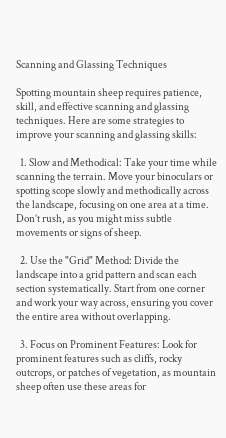Scanning and Glassing Techniques

Spotting mountain sheep requires patience, skill, and effective scanning and glassing techniques. Here are some strategies to improve your scanning and glassing skills:

  1. Slow and Methodical: Take your time while scanning the terrain. Move your binoculars or spotting scope slowly and methodically across the landscape, focusing on one area at a time. Don’t rush, as you might miss subtle movements or signs of sheep.

  2. Use the "Grid" Method: Divide the landscape into a grid pattern and scan each section systematically. Start from one corner and work your way across, ensuring you cover the entire area without overlapping.

  3. Focus on Prominent Features: Look for prominent features such as cliffs, rocky outcrops, or patches of vegetation, as mountain sheep often use these areas for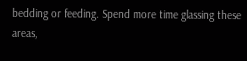bedding or feeding. Spend more time glassing these areas,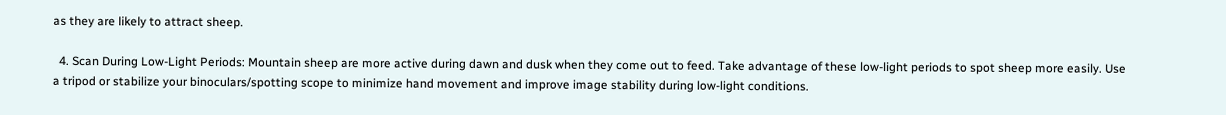as they are likely to attract sheep.

  4. Scan During Low-Light Periods: Mountain sheep are more active during dawn and dusk when they come out to feed. Take advantage of these low-light periods to spot sheep more easily. Use a tripod or stabilize your binoculars/spotting scope to minimize hand movement and improve image stability during low-light conditions.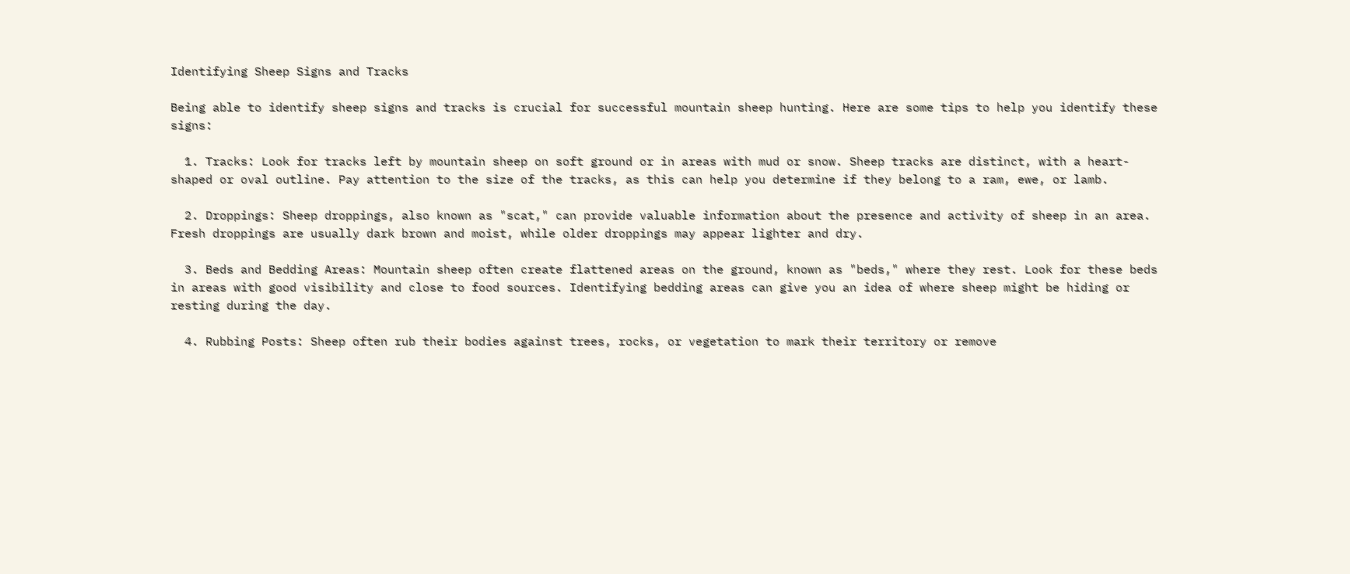Identifying Sheep Signs and Tracks

Being able to identify sheep signs and tracks is crucial for successful mountain sheep hunting. Here are some tips to help you identify these signs:

  1. Tracks: Look for tracks left by mountain sheep on soft ground or in areas with mud or snow. Sheep tracks are distinct, with a heart-shaped or oval outline. Pay attention to the size of the tracks, as this can help you determine if they belong to a ram, ewe, or lamb.

  2. Droppings: Sheep droppings, also known as "scat," can provide valuable information about the presence and activity of sheep in an area. Fresh droppings are usually dark brown and moist, while older droppings may appear lighter and dry.

  3. Beds and Bedding Areas: Mountain sheep often create flattened areas on the ground, known as "beds," where they rest. Look for these beds in areas with good visibility and close to food sources. Identifying bedding areas can give you an idea of where sheep might be hiding or resting during the day.

  4. Rubbing Posts: Sheep often rub their bodies against trees, rocks, or vegetation to mark their territory or remove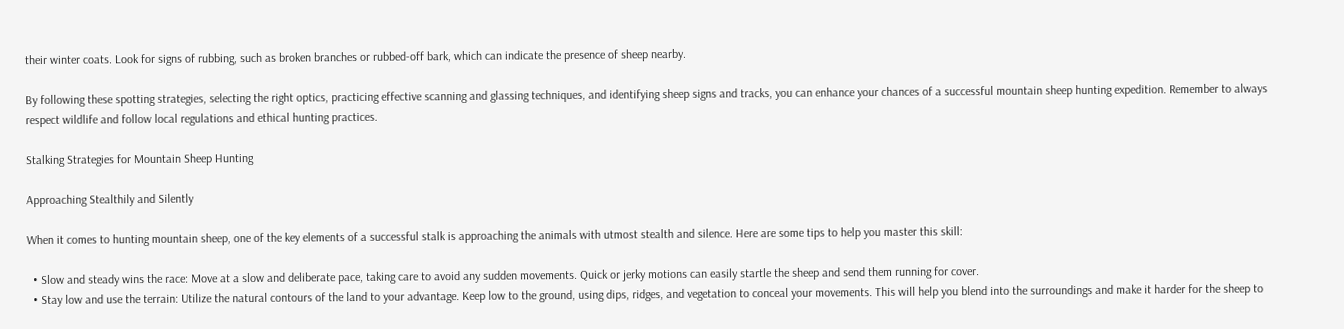their winter coats. Look for signs of rubbing, such as broken branches or rubbed-off bark, which can indicate the presence of sheep nearby.

By following these spotting strategies, selecting the right optics, practicing effective scanning and glassing techniques, and identifying sheep signs and tracks, you can enhance your chances of a successful mountain sheep hunting expedition. Remember to always respect wildlife and follow local regulations and ethical hunting practices.

Stalking Strategies for Mountain Sheep Hunting

Approaching Stealthily and Silently

When it comes to hunting mountain sheep, one of the key elements of a successful stalk is approaching the animals with utmost stealth and silence. Here are some tips to help you master this skill:

  • Slow and steady wins the race: Move at a slow and deliberate pace, taking care to avoid any sudden movements. Quick or jerky motions can easily startle the sheep and send them running for cover.
  • Stay low and use the terrain: Utilize the natural contours of the land to your advantage. Keep low to the ground, using dips, ridges, and vegetation to conceal your movements. This will help you blend into the surroundings and make it harder for the sheep to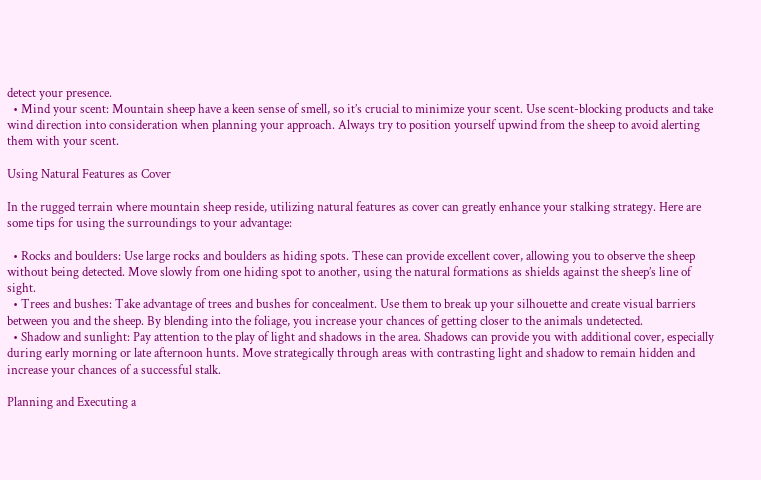detect your presence.
  • Mind your scent: Mountain sheep have a keen sense of smell, so it’s crucial to minimize your scent. Use scent-blocking products and take wind direction into consideration when planning your approach. Always try to position yourself upwind from the sheep to avoid alerting them with your scent.

Using Natural Features as Cover

In the rugged terrain where mountain sheep reside, utilizing natural features as cover can greatly enhance your stalking strategy. Here are some tips for using the surroundings to your advantage:

  • Rocks and boulders: Use large rocks and boulders as hiding spots. These can provide excellent cover, allowing you to observe the sheep without being detected. Move slowly from one hiding spot to another, using the natural formations as shields against the sheep’s line of sight.
  • Trees and bushes: Take advantage of trees and bushes for concealment. Use them to break up your silhouette and create visual barriers between you and the sheep. By blending into the foliage, you increase your chances of getting closer to the animals undetected.
  • Shadow and sunlight: Pay attention to the play of light and shadows in the area. Shadows can provide you with additional cover, especially during early morning or late afternoon hunts. Move strategically through areas with contrasting light and shadow to remain hidden and increase your chances of a successful stalk.

Planning and Executing a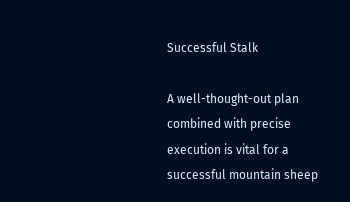Successful Stalk

A well-thought-out plan combined with precise execution is vital for a successful mountain sheep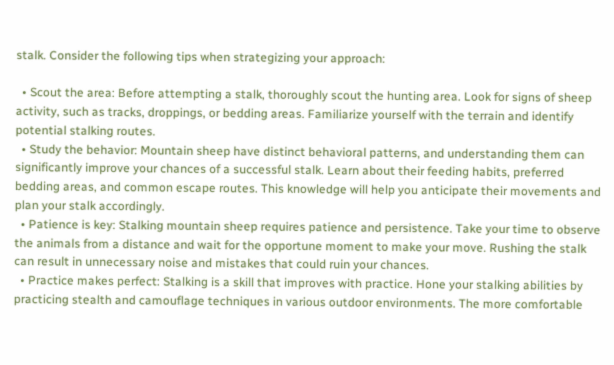stalk. Consider the following tips when strategizing your approach:

  • Scout the area: Before attempting a stalk, thoroughly scout the hunting area. Look for signs of sheep activity, such as tracks, droppings, or bedding areas. Familiarize yourself with the terrain and identify potential stalking routes.
  • Study the behavior: Mountain sheep have distinct behavioral patterns, and understanding them can significantly improve your chances of a successful stalk. Learn about their feeding habits, preferred bedding areas, and common escape routes. This knowledge will help you anticipate their movements and plan your stalk accordingly.
  • Patience is key: Stalking mountain sheep requires patience and persistence. Take your time to observe the animals from a distance and wait for the opportune moment to make your move. Rushing the stalk can result in unnecessary noise and mistakes that could ruin your chances.
  • Practice makes perfect: Stalking is a skill that improves with practice. Hone your stalking abilities by practicing stealth and camouflage techniques in various outdoor environments. The more comfortable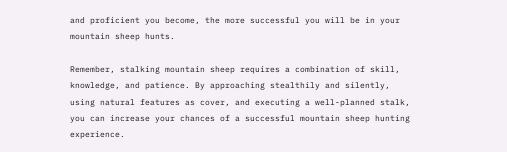and proficient you become, the more successful you will be in your mountain sheep hunts.

Remember, stalking mountain sheep requires a combination of skill, knowledge, and patience. By approaching stealthily and silently, using natural features as cover, and executing a well-planned stalk, you can increase your chances of a successful mountain sheep hunting experience.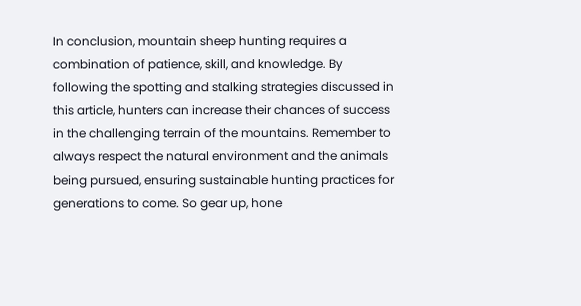In conclusion, mountain sheep hunting requires a combination of patience, skill, and knowledge. By following the spotting and stalking strategies discussed in this article, hunters can increase their chances of success in the challenging terrain of the mountains. Remember to always respect the natural environment and the animals being pursued, ensuring sustainable hunting practices for generations to come. So gear up, hone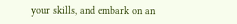your skills, and embark on an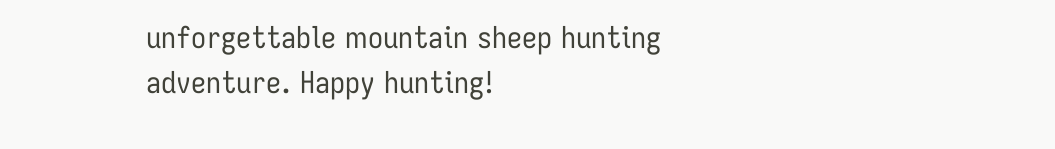unforgettable mountain sheep hunting adventure. Happy hunting!